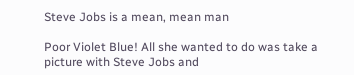Steve Jobs is a mean, mean man

Poor Violet Blue! All she wanted to do was take a picture with Steve Jobs and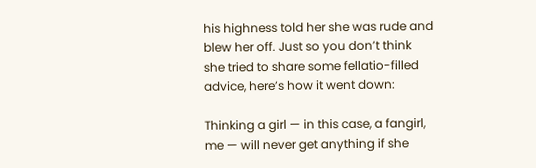his highness told her she was rude and blew her off. Just so you don’t think she tried to share some fellatio-filled advice, here’s how it went down:

Thinking a girl — in this case, a fangirl, me — will never get anything if she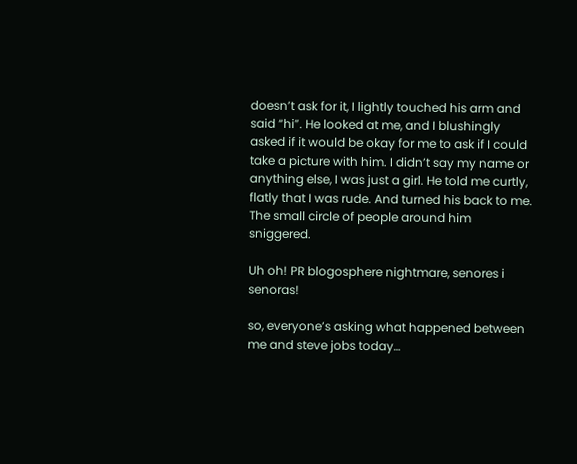doesn’t ask for it, I lightly touched his arm and said “hi”. He looked at me, and I blushingly asked if it would be okay for me to ask if I could take a picture with him. I didn’t say my name or anything else, I was just a girl. He told me curtly, flatly that I was rude. And turned his back to me. The small circle of people around him sniggered.

Uh oh! PR blogosphere nightmare, senores i senoras!

so, everyone’s asking what happened between me and steve jobs today…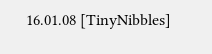16.01.08 [TinyNibbles]